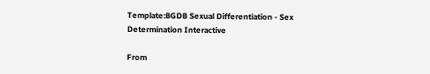Template:BGDB Sexual Differentiation - Sex Determination Interactive

From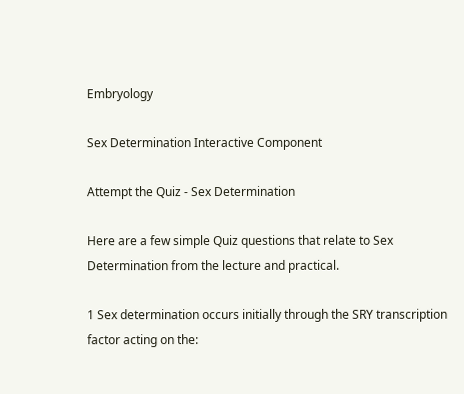Embryology

Sex Determination Interactive Component

Attempt the Quiz - Sex Determination

Here are a few simple Quiz questions that relate to Sex Determination from the lecture and practical.

1 Sex determination occurs initially through the SRY transcription factor acting on the: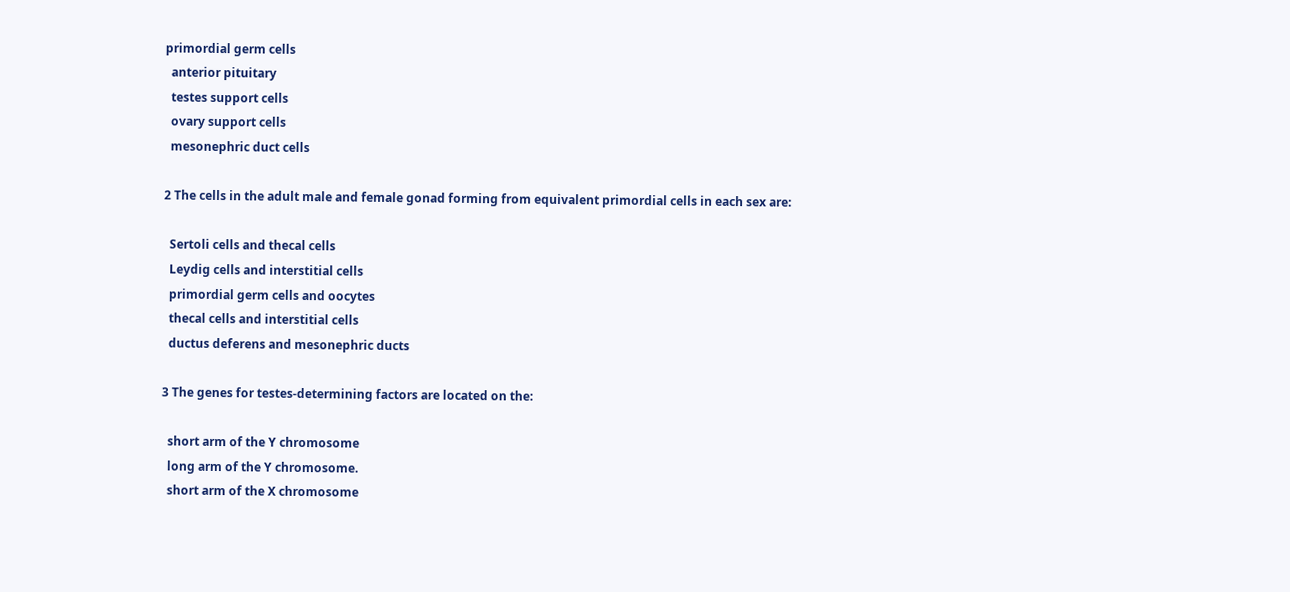primordial germ cells
  anterior pituitary
  testes support cells
  ovary support cells
  mesonephric duct cells

2 The cells in the adult male and female gonad forming from equivalent primordial cells in each sex are:

  Sertoli cells and thecal cells
  Leydig cells and interstitial cells
  primordial germ cells and oocytes
  thecal cells and interstitial cells
  ductus deferens and mesonephric ducts

3 The genes for testes-determining factors are located on the:

  short arm of the Y chromosome
  long arm of the Y chromosome.
  short arm of the X chromosome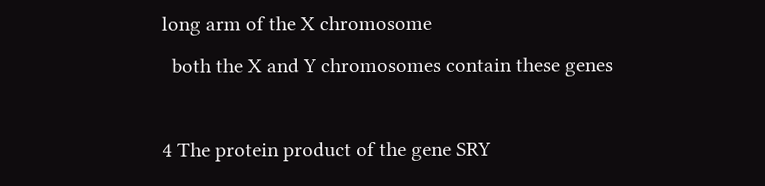long arm of the X chromosome
  both the X and Y chromosomes contain these genes

4 The protein product of the gene SRY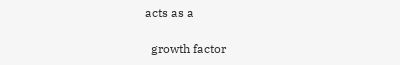acts as a

  growth factor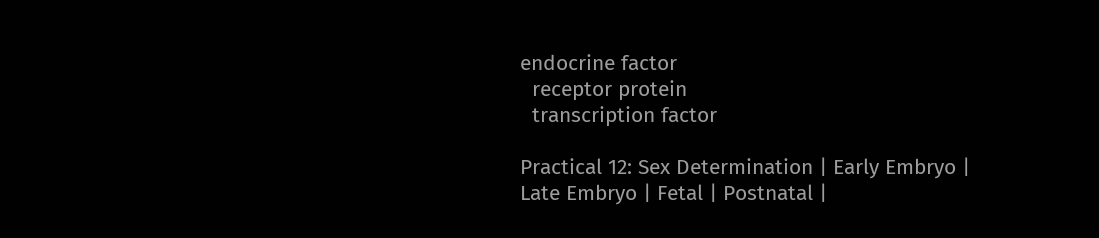endocrine factor
  receptor protein
  transcription factor

Practical 12: Sex Determination | Early Embryo | Late Embryo | Fetal | Postnatal |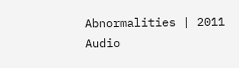Abnormalities | 2011 Audio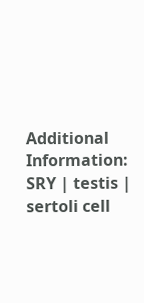Additional Information: SRY | testis | sertoli cell